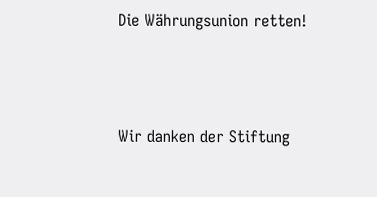Die Währungsunion retten!



Wir danken der Stiftung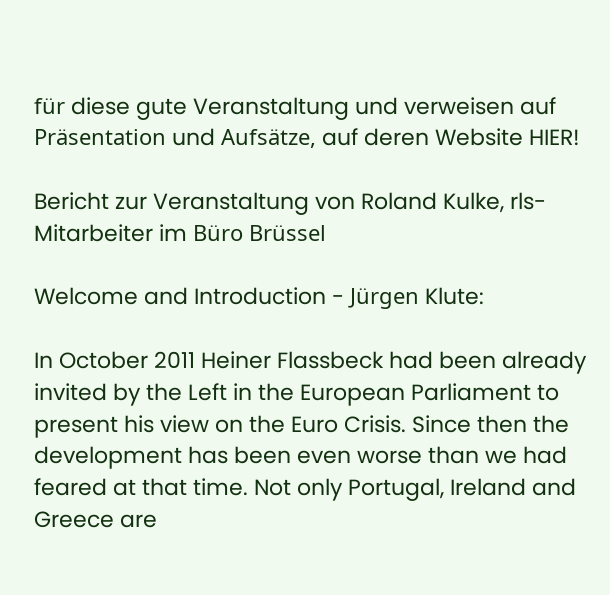für diese gute Veranstaltung und verweisen auf Präsentation und Aufsätze, auf deren Website HIER!

Bericht zur Veranstaltung von Roland Kulke, rls-Mitarbeiter im Büro Brüssel

Welcome and Introduction - Jürgen Klute:

In October 2011 Heiner Flassbeck had been already invited by the Left in the European Parliament to present his view on the Euro Crisis. Since then the development has been even worse than we had feared at that time. Not only Portugal, Ireland and Greece are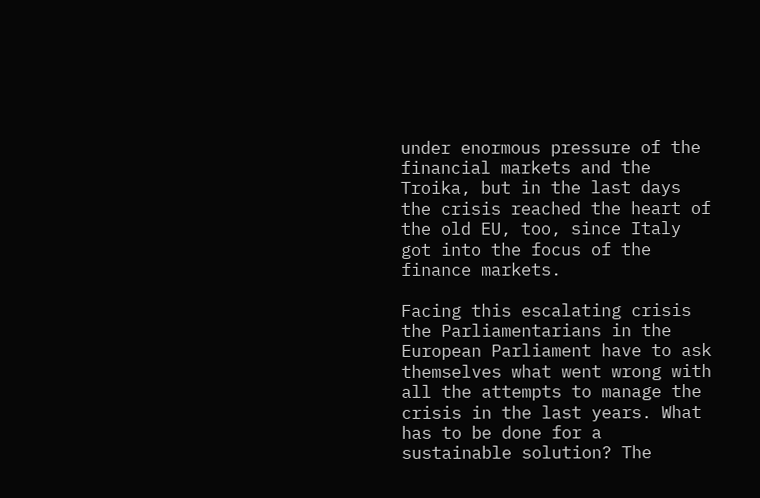under enormous pressure of the financial markets and the Troika, but in the last days the crisis reached the heart of the old EU, too, since Italy got into the focus of the finance markets.

Facing this escalating crisis the Parliamentarians in the European Parliament have to ask themselves what went wrong with all the attempts to manage the crisis in the last years. What has to be done for a sustainable solution? The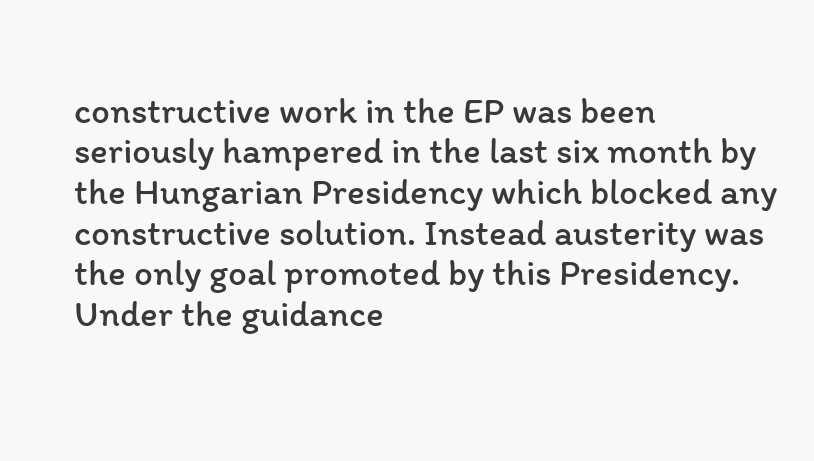constructive work in the EP was been seriously hampered in the last six month by the Hungarian Presidency which blocked any constructive solution. Instead austerity was the only goal promoted by this Presidency. Under the guidance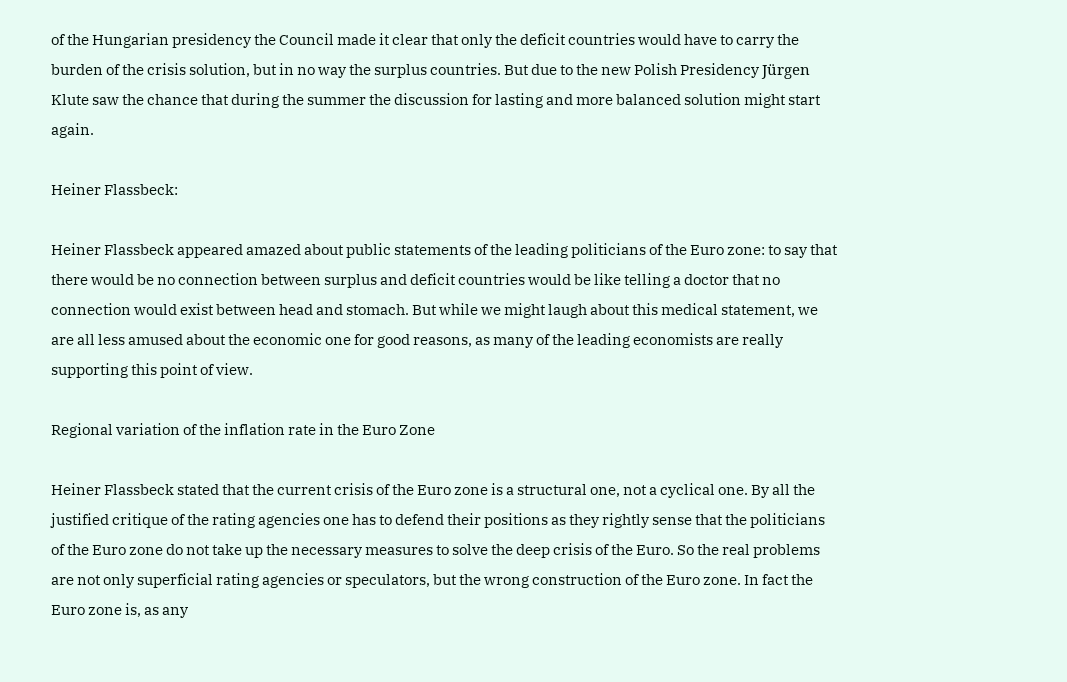of the Hungarian presidency the Council made it clear that only the deficit countries would have to carry the burden of the crisis solution, but in no way the surplus countries. But due to the new Polish Presidency Jürgen Klute saw the chance that during the summer the discussion for lasting and more balanced solution might start again.

Heiner Flassbeck:

Heiner Flassbeck appeared amazed about public statements of the leading politicians of the Euro zone: to say that there would be no connection between surplus and deficit countries would be like telling a doctor that no connection would exist between head and stomach. But while we might laugh about this medical statement, we are all less amused about the economic one for good reasons, as many of the leading economists are really supporting this point of view.

Regional variation of the inflation rate in the Euro Zone

Heiner Flassbeck stated that the current crisis of the Euro zone is a structural one, not a cyclical one. By all the justified critique of the rating agencies one has to defend their positions as they rightly sense that the politicians of the Euro zone do not take up the necessary measures to solve the deep crisis of the Euro. So the real problems are not only superficial rating agencies or speculators, but the wrong construction of the Euro zone. In fact the Euro zone is, as any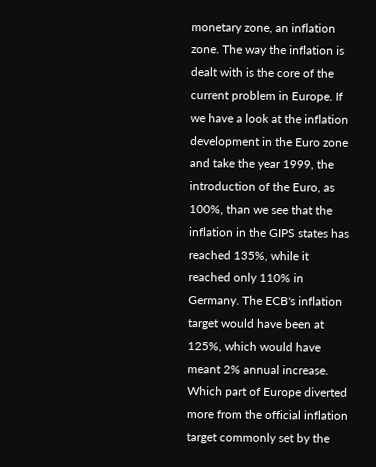monetary zone, an inflation zone. The way the inflation is dealt with is the core of the current problem in Europe. If we have a look at the inflation development in the Euro zone and take the year 1999, the introduction of the Euro, as 100%, than we see that the inflation in the GIPS states has reached 135%, while it reached only 110% in Germany. The ECB's inflation target would have been at 125%, which would have meant 2% annual increase. Which part of Europe diverted more from the official inflation target commonly set by the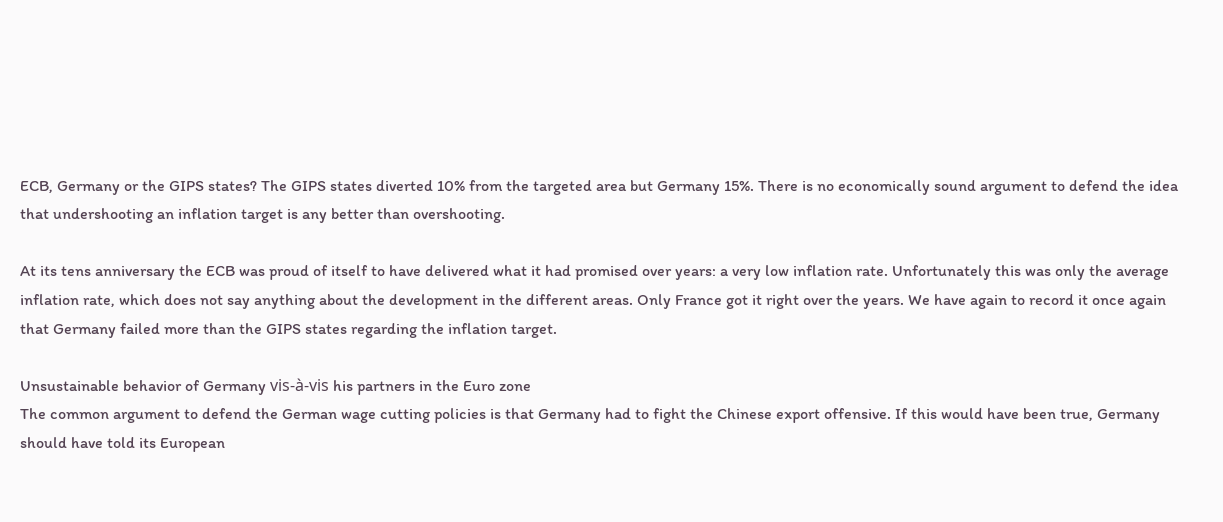ECB, Germany or the GIPS states? The GIPS states diverted 10% from the targeted area but Germany 15%. There is no economically sound argument to defend the idea that undershooting an inflation target is any better than overshooting.

At its tens anniversary the ECB was proud of itself to have delivered what it had promised over years: a very low inflation rate. Unfortunately this was only the average inflation rate, which does not say anything about the development in the different areas. Only France got it right over the years. We have again to record it once again that Germany failed more than the GIPS states regarding the inflation target.

Unsustainable behavior of Germany vis-à-vis his partners in the Euro zone
The common argument to defend the German wage cutting policies is that Germany had to fight the Chinese export offensive. If this would have been true, Germany should have told its European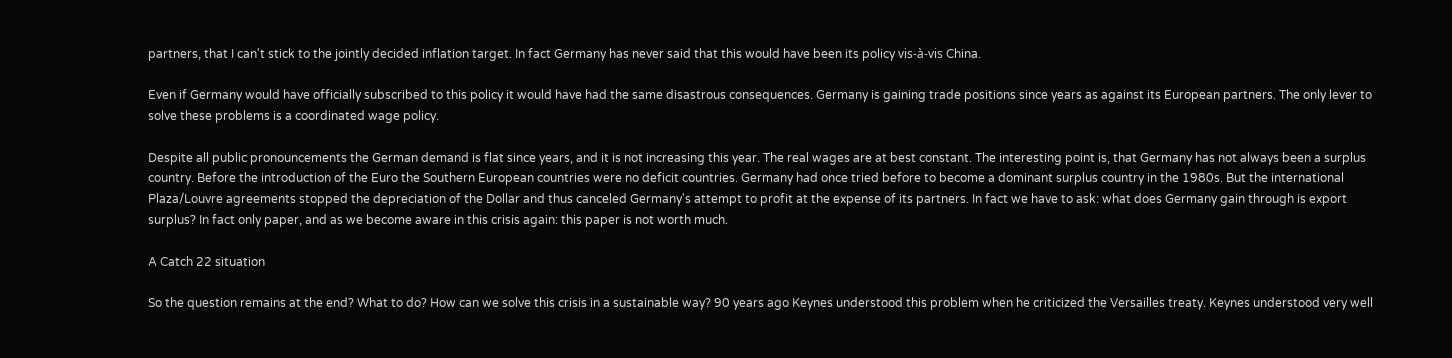partners, that I can't stick to the jointly decided inflation target. In fact Germany has never said that this would have been its policy vis-à-vis China.

Even if Germany would have officially subscribed to this policy it would have had the same disastrous consequences. Germany is gaining trade positions since years as against its European partners. The only lever to solve these problems is a coordinated wage policy.

Despite all public pronouncements the German demand is flat since years, and it is not increasing this year. The real wages are at best constant. The interesting point is, that Germany has not always been a surplus country. Before the introduction of the Euro the Southern European countries were no deficit countries. Germany had once tried before to become a dominant surplus country in the 1980s. But the international Plaza/Louvre agreements stopped the depreciation of the Dollar and thus canceled Germany's attempt to profit at the expense of its partners. In fact we have to ask: what does Germany gain through is export surplus? In fact only paper, and as we become aware in this crisis again: this paper is not worth much.

A Catch 22 situation

So the question remains at the end? What to do? How can we solve this crisis in a sustainable way? 90 years ago Keynes understood this problem when he criticized the Versailles treaty. Keynes understood very well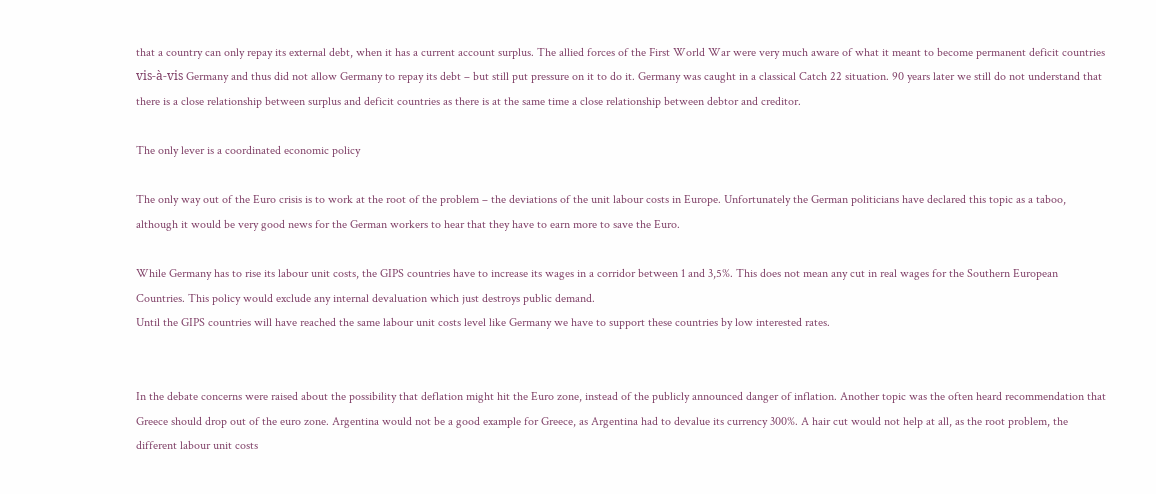that a country can only repay its external debt, when it has a current account surplus. The allied forces of the First World War were very much aware of what it meant to become permanent deficit countries vis-à-vis Germany and thus did not allow Germany to repay its debt – but still put pressure on it to do it. Germany was caught in a classical Catch 22 situation. 90 years later we still do not understand that there is a close relationship between surplus and deficit countries as there is at the same time a close relationship between debtor and creditor.

The only lever is a coordinated economic policy

The only way out of the Euro crisis is to work at the root of the problem – the deviations of the unit labour costs in Europe. Unfortunately the German politicians have declared this topic as a taboo, although it would be very good news for the German workers to hear that they have to earn more to save the Euro.

While Germany has to rise its labour unit costs, the GIPS countries have to increase its wages in a corridor between 1 and 3,5%. This does not mean any cut in real wages for the Southern European Countries. This policy would exclude any internal devaluation which just destroys public demand.
Until the GIPS countries will have reached the same labour unit costs level like Germany we have to support these countries by low interested rates.


In the debate concerns were raised about the possibility that deflation might hit the Euro zone, instead of the publicly announced danger of inflation. Another topic was the often heard recommendation that Greece should drop out of the euro zone. Argentina would not be a good example for Greece, as Argentina had to devalue its currency 300%. A hair cut would not help at all, as the root problem, the different labour unit costs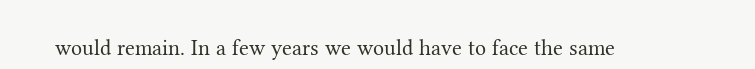would remain. In a few years we would have to face the same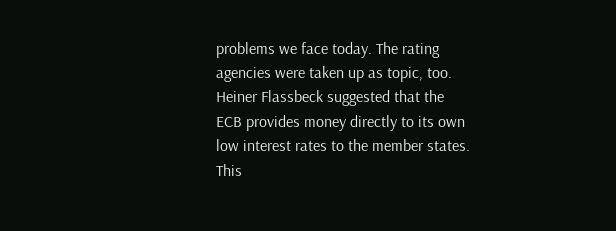problems we face today. The rating agencies were taken up as topic, too. Heiner Flassbeck suggested that the ECB provides money directly to its own low interest rates to the member states. This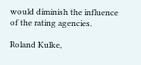would diminish the influence of the rating agencies.

Roland Kulke,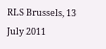RLS Brussels, 13 July 2011